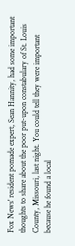Fox News' resident pomade expert, Sean Hannity, had some important thoughts to share about the poor put-upon constabulary of St. Louis County, Missouri, last night. You could tell they were important because he found a local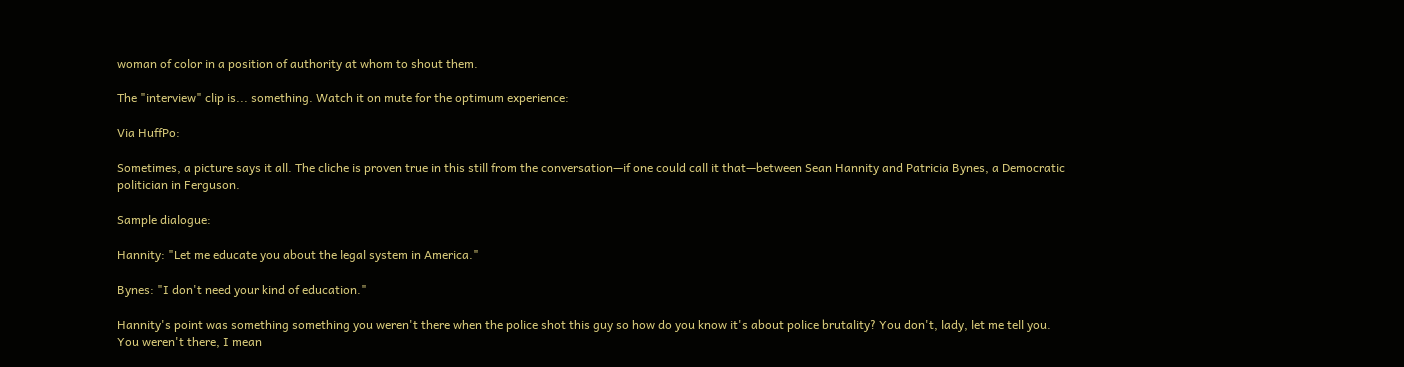woman of color in a position of authority at whom to shout them.

The "interview" clip is... something. Watch it on mute for the optimum experience:

Via HuffPo:

Sometimes, a picture says it all. The cliche is proven true in this still from the conversation—if one could call it that—between Sean Hannity and Patricia Bynes, a Democratic politician in Ferguson.

Sample dialogue:

Hannity: "Let me educate you about the legal system in America."

Bynes: "I don't need your kind of education."

Hannity's point was something something you weren't there when the police shot this guy so how do you know it's about police brutality? You don't, lady, let me tell you. You weren't there, I mean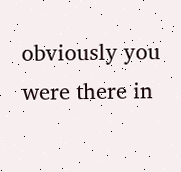obviously you were there in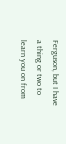Ferguson, but I have a thing or two to learn you on from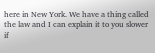here in New York. We have a thing called the law and I can explain it to you slower if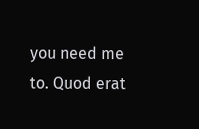you need me to. Quod erat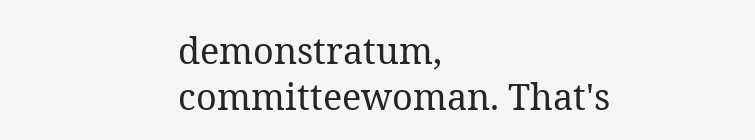demonstratum, committeewoman. That's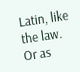Latin, like the law. Or as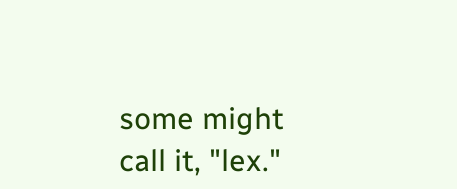some might call it, "lex."